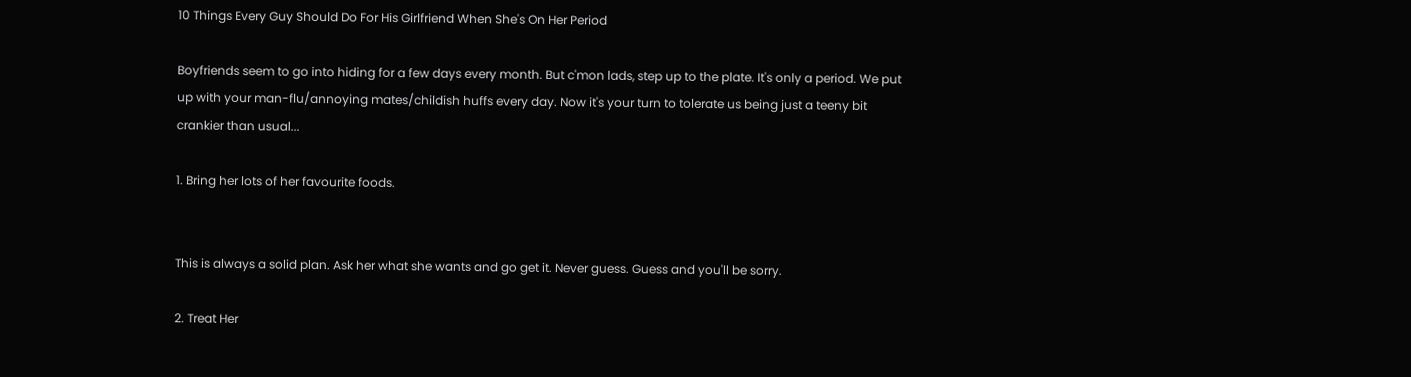10 Things Every Guy Should Do For His Girlfriend When She's On Her Period

Boyfriends seem to go into hiding for a few days every month. But c'mon lads, step up to the plate. It's only a period. We put up with your man-flu/annoying mates/childish huffs every day. Now it's your turn to tolerate us being just a teeny bit crankier than usual...

1. Bring her lots of her favourite foods.


This is always a solid plan. Ask her what she wants and go get it. Never guess. Guess and you'll be sorry.

2. Treat Her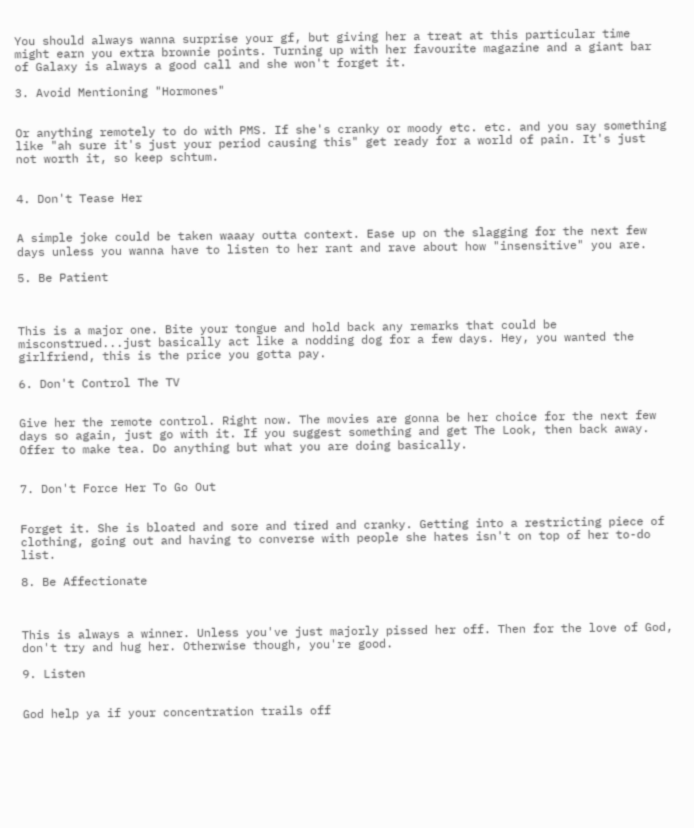You should always wanna surprise your gf, but giving her a treat at this particular time might earn you extra brownie points. Turning up with her favourite magazine and a giant bar of Galaxy is always a good call and she won't forget it.

3. Avoid Mentioning "Hormones"


Or anything remotely to do with PMS. If she's cranky or moody etc. etc. and you say something like "ah sure it's just your period causing this" get ready for a world of pain. It's just not worth it, so keep schtum.


4. Don't Tease Her


A simple joke could be taken waaay outta context. Ease up on the slagging for the next few days unless you wanna have to listen to her rant and rave about how "insensitive" you are.

5. Be Patient



This is a major one. Bite your tongue and hold back any remarks that could be misconstrued...just basically act like a nodding dog for a few days. Hey, you wanted the girlfriend, this is the price you gotta pay.

6. Don't Control The TV


Give her the remote control. Right now. The movies are gonna be her choice for the next few days so again, just go with it. If you suggest something and get The Look, then back away. Offer to make tea. Do anything but what you are doing basically.


7. Don't Force Her To Go Out


Forget it. She is bloated and sore and tired and cranky. Getting into a restricting piece of clothing, going out and having to converse with people she hates isn't on top of her to-do list.

8. Be Affectionate



This is always a winner. Unless you've just majorly pissed her off. Then for the love of God, don't try and hug her. Otherwise though, you're good.

9. Listen


God help ya if your concentration trails off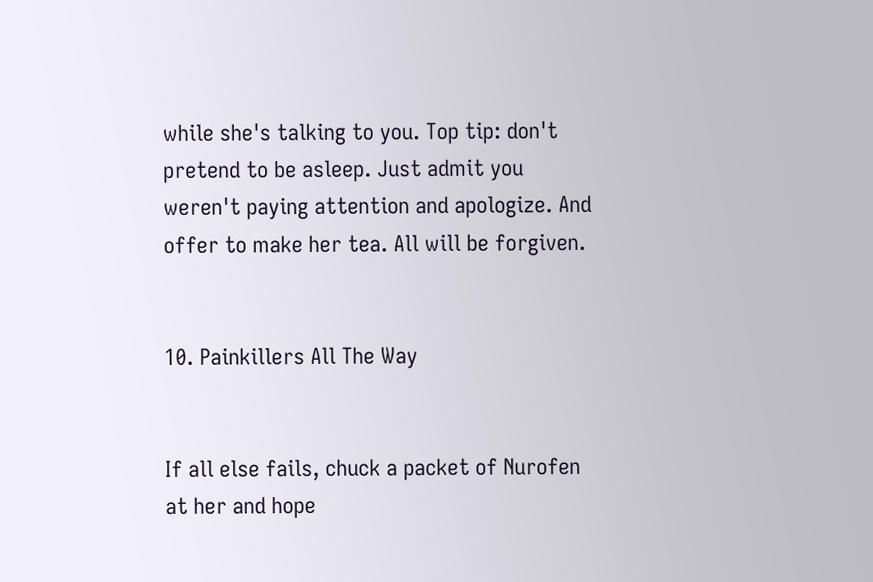while she's talking to you. Top tip: don't pretend to be asleep. Just admit you weren't paying attention and apologize. And offer to make her tea. All will be forgiven.


10. Painkillers All The Way


If all else fails, chuck a packet of Nurofen at her and hope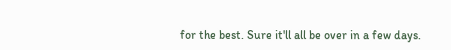for the best. Sure it'll all be over in a few days.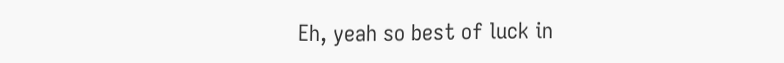Eh, yeah so best of luck in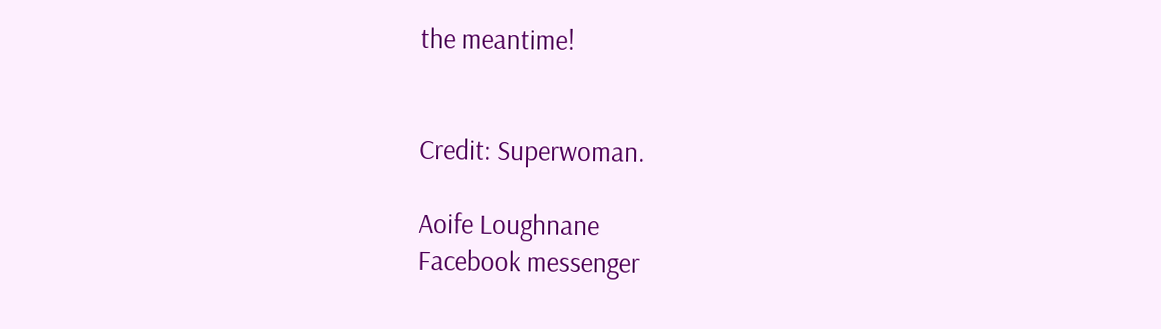the meantime!


Credit: Superwoman.

Aoife Loughnane
Facebook messenger